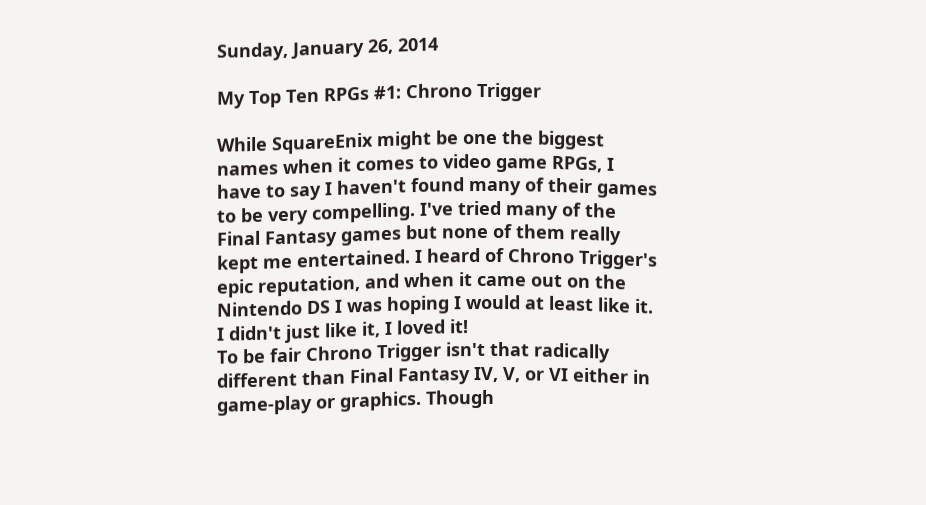Sunday, January 26, 2014

My Top Ten RPGs #1: Chrono Trigger

While SquareEnix might be one the biggest names when it comes to video game RPGs, I have to say I haven't found many of their games to be very compelling. I've tried many of the Final Fantasy games but none of them really kept me entertained. I heard of Chrono Trigger's epic reputation, and when it came out on the Nintendo DS I was hoping I would at least like it. I didn't just like it, I loved it!
To be fair Chrono Trigger isn't that radically different than Final Fantasy IV, V, or VI either in game-play or graphics. Though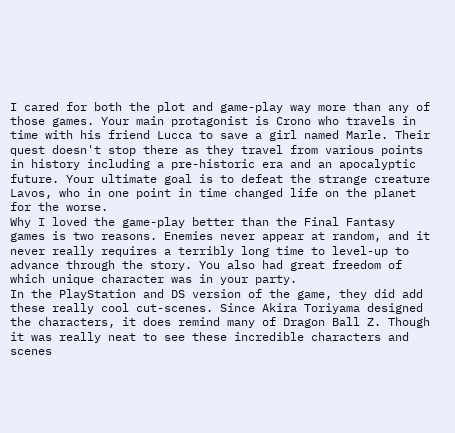I cared for both the plot and game-play way more than any of those games. Your main protagonist is Crono who travels in time with his friend Lucca to save a girl named Marle. Their quest doesn't stop there as they travel from various points in history including a pre-historic era and an apocalyptic future. Your ultimate goal is to defeat the strange creature Lavos, who in one point in time changed life on the planet for the worse.
Why I loved the game-play better than the Final Fantasy games is two reasons. Enemies never appear at random, and it never really requires a terribly long time to level-up to advance through the story. You also had great freedom of which unique character was in your party.
In the PlayStation and DS version of the game, they did add these really cool cut-scenes. Since Akira Toriyama designed the characters, it does remind many of Dragon Ball Z. Though it was really neat to see these incredible characters and scenes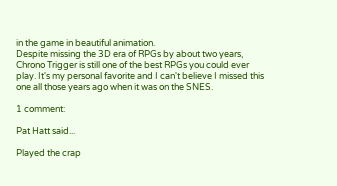in the game in beautiful animation.
Despite missing the 3D era of RPGs by about two years, Chrono Trigger is still one of the best RPGs you could ever play. It's my personal favorite and I can't believe I missed this one all those years ago when it was on the SNES.

1 comment:

Pat Hatt said...

Played the crap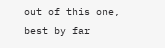out of this one, best by far